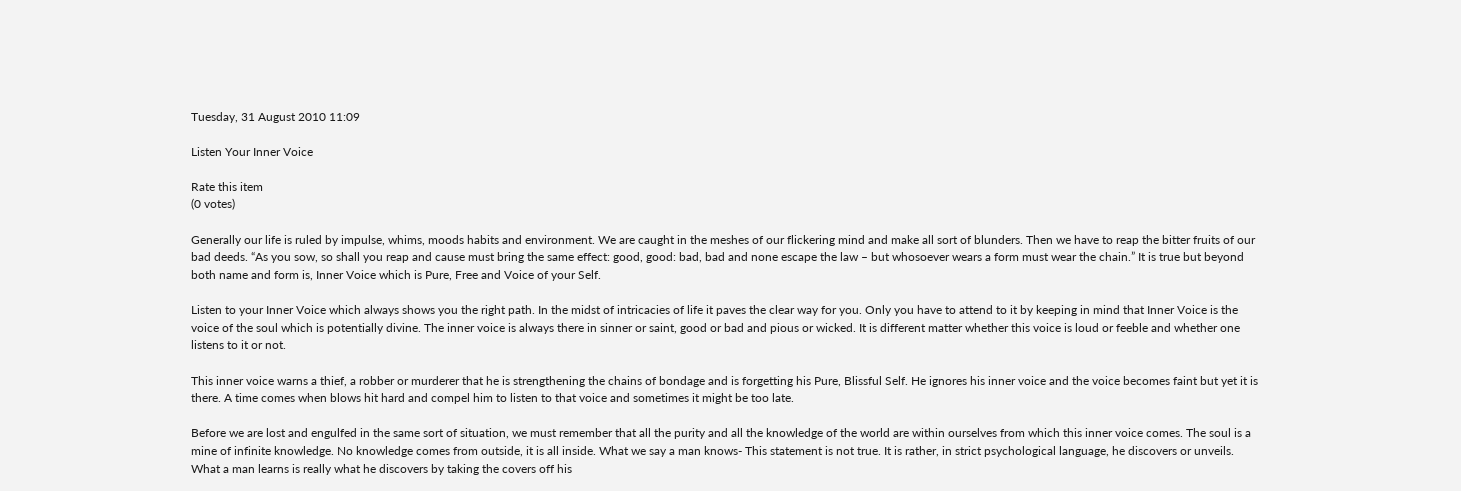Tuesday, 31 August 2010 11:09

Listen Your Inner Voice

Rate this item
(0 votes)

Generally our life is ruled by impulse, whims, moods habits and environment. We are caught in the meshes of our flickering mind and make all sort of blunders. Then we have to reap the bitter fruits of our bad deeds. “As you sow, so shall you reap and cause must bring the same effect: good, good: bad, bad and none escape the law – but whosoever wears a form must wear the chain.” It is true but beyond both name and form is, Inner Voice which is Pure, Free and Voice of your Self.

Listen to your Inner Voice which always shows you the right path. In the midst of intricacies of life it paves the clear way for you. Only you have to attend to it by keeping in mind that Inner Voice is the voice of the soul which is potentially divine. The inner voice is always there in sinner or saint, good or bad and pious or wicked. It is different matter whether this voice is loud or feeble and whether one listens to it or not.

This inner voice warns a thief, a robber or murderer that he is strengthening the chains of bondage and is forgetting his Pure, Blissful Self. He ignores his inner voice and the voice becomes faint but yet it is there. A time comes when blows hit hard and compel him to listen to that voice and sometimes it might be too late.

Before we are lost and engulfed in the same sort of situation, we must remember that all the purity and all the knowledge of the world are within ourselves from which this inner voice comes. The soul is a mine of infinite knowledge. No knowledge comes from outside, it is all inside. What we say a man knows- This statement is not true. It is rather, in strict psychological language, he discovers or unveils. What a man learns is really what he discovers by taking the covers off his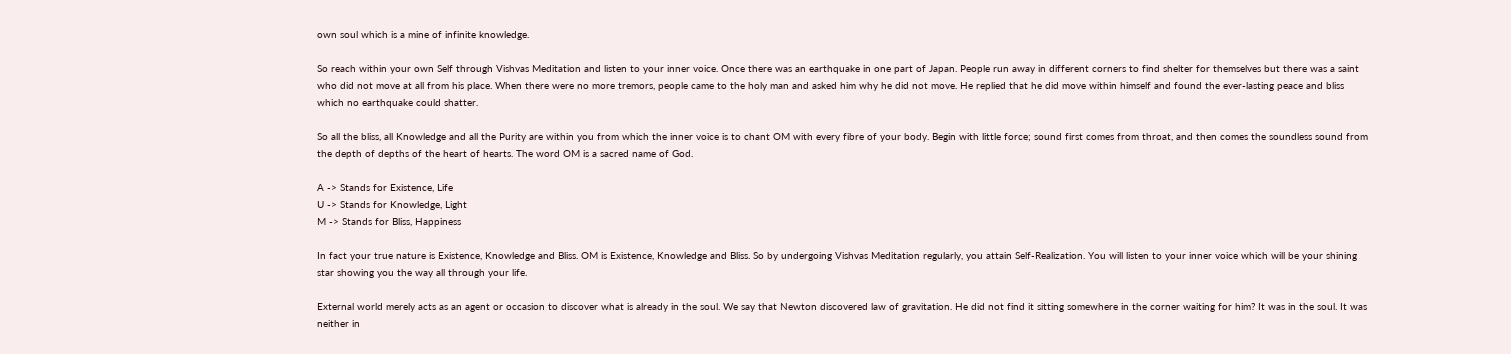own soul which is a mine of infinite knowledge.

So reach within your own Self through Vishvas Meditation and listen to your inner voice. Once there was an earthquake in one part of Japan. People run away in different corners to find shelter for themselves but there was a saint who did not move at all from his place. When there were no more tremors, people came to the holy man and asked him why he did not move. He replied that he did move within himself and found the ever-lasting peace and bliss which no earthquake could shatter.

So all the bliss, all Knowledge and all the Purity are within you from which the inner voice is to chant OM with every fibre of your body. Begin with little force; sound first comes from throat, and then comes the soundless sound from the depth of depths of the heart of hearts. The word OM is a sacred name of God.

A -> Stands for Existence, Life
U -> Stands for Knowledge, Light
M -> Stands for Bliss, Happiness

In fact your true nature is Existence, Knowledge and Bliss. OM is Existence, Knowledge and Bliss. So by undergoing Vishvas Meditation regularly, you attain Self-Realization. You will listen to your inner voice which will be your shining star showing you the way all through your life.

External world merely acts as an agent or occasion to discover what is already in the soul. We say that Newton discovered law of gravitation. He did not find it sitting somewhere in the corner waiting for him? It was in the soul. It was neither in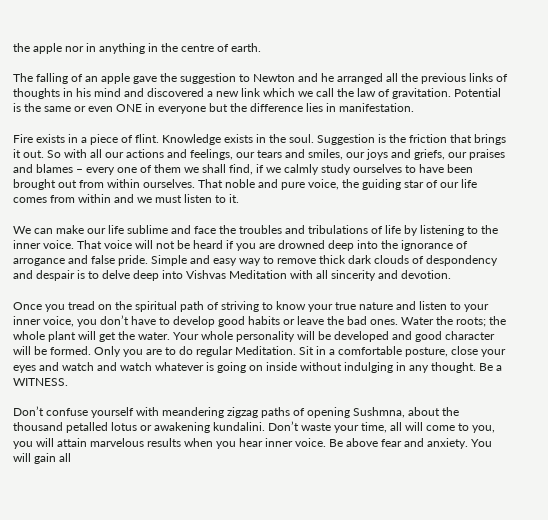the apple nor in anything in the centre of earth.

The falling of an apple gave the suggestion to Newton and he arranged all the previous links of thoughts in his mind and discovered a new link which we call the law of gravitation. Potential is the same or even ONE in everyone but the difference lies in manifestation.

Fire exists in a piece of flint. Knowledge exists in the soul. Suggestion is the friction that brings it out. So with all our actions and feelings, our tears and smiles, our joys and griefs, our praises and blames – every one of them we shall find, if we calmly study ourselves to have been brought out from within ourselves. That noble and pure voice, the guiding star of our life comes from within and we must listen to it.

We can make our life sublime and face the troubles and tribulations of life by listening to the inner voice. That voice will not be heard if you are drowned deep into the ignorance of arrogance and false pride. Simple and easy way to remove thick dark clouds of despondency and despair is to delve deep into Vishvas Meditation with all sincerity and devotion.

Once you tread on the spiritual path of striving to know your true nature and listen to your inner voice, you don’t have to develop good habits or leave the bad ones. Water the roots; the whole plant will get the water. Your whole personality will be developed and good character will be formed. Only you are to do regular Meditation. Sit in a comfortable posture, close your eyes and watch and watch whatever is going on inside without indulging in any thought. Be a WITNESS.

Don’t confuse yourself with meandering zigzag paths of opening Sushmna, about the thousand petalled lotus or awakening kundalini. Don’t waste your time, all will come to you, you will attain marvelous results when you hear inner voice. Be above fear and anxiety. You will gain all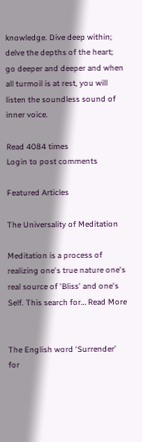knowledge. Dive deep within; delve the depths of the heart; go deeper and deeper and when all turmoil is at rest, you will listen the soundless sound of inner voice.

Read 4084 times
Login to post comments

Featured Articles

The Universality of Meditation

Meditation is a process of realizing one's true nature one's real source of 'Bliss' and one's Self. This search for… Read More


The English word ‘Surrender’ for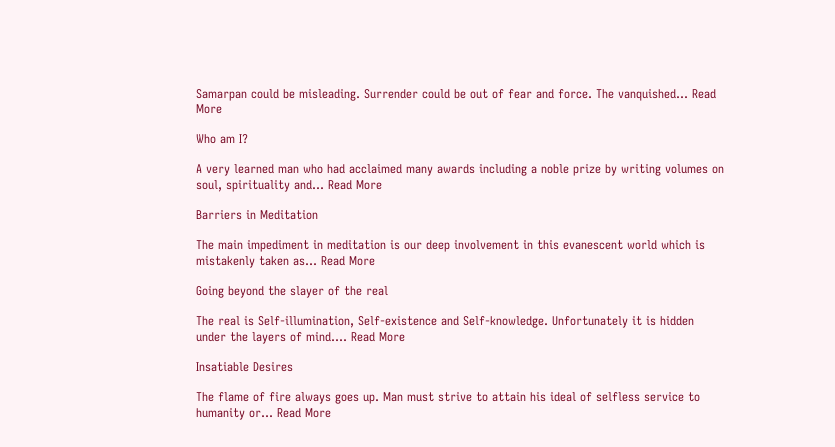Samarpan could be misleading. Surrender could be out of fear and force. The vanquished… Read More

Who am I?

A very learned man who had acclaimed many awards including a noble prize by writing volumes on soul, spirituality and… Read More

Barriers in Meditation

The main impediment in meditation is our deep involvement in this evanescent world which is mistakenly taken as… Read More

Going beyond the slayer of the real

The real is Self-illumination, Self-existence and Self-knowledge. Unfortunately it is hidden under the layers of mind.… Read More

Insatiable Desires

The flame of fire always goes up. Man must strive to attain his ideal of selfless service to humanity or… Read More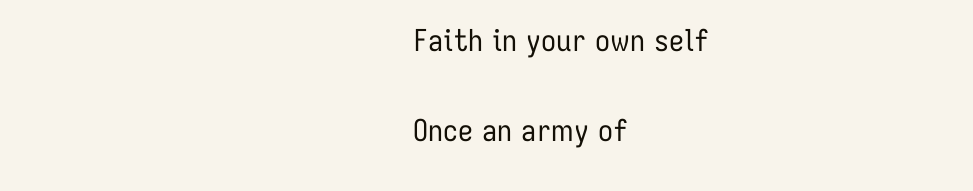Faith in your own self

Once an army of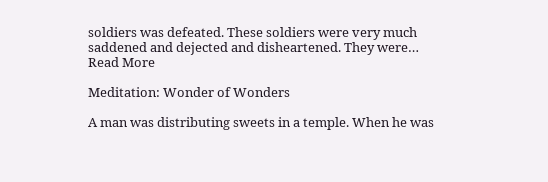soldiers was defeated. These soldiers were very much saddened and dejected and disheartened. They were… Read More

Meditation: Wonder of Wonders

A man was distributing sweets in a temple. When he was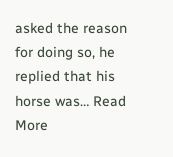asked the reason for doing so, he replied that his horse was… Read More